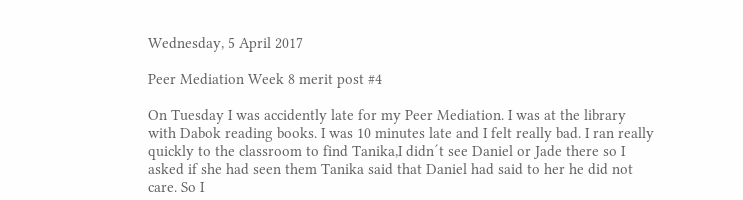Wednesday, 5 April 2017

Peer Mediation Week 8 merit post #4

On Tuesday I was accidently late for my Peer Mediation. I was at the library with Dabok reading books. I was 10 minutes late and I felt really bad. I ran really quickly to the classroom to find Tanika,I didn´t see Daniel or Jade there so I asked if she had seen them Tanika said that Daniel had said to her he did not care. So I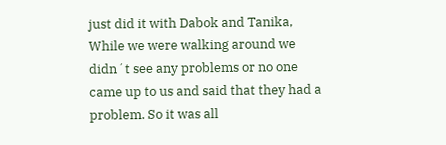just did it with Dabok and Tanika, While we were walking around we didn´t see any problems or no one came up to us and said that they had a problem. So it was all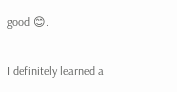good 😊.

I definitely learned a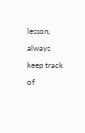lesson, always keep track of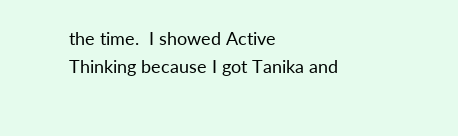the time.  I showed Active Thinking because I got Tanika and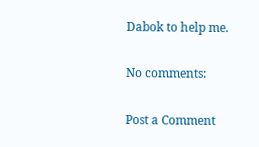Dabok to help me.

No comments:

Post a Comment